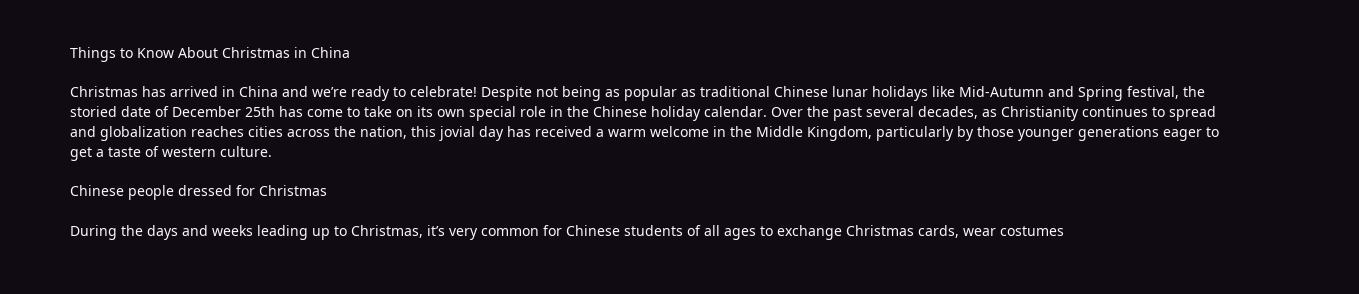Things to Know About Christmas in China

Christmas has arrived in China and we’re ready to celebrate! Despite not being as popular as traditional Chinese lunar holidays like Mid-Autumn and Spring festival, the storied date of December 25th has come to take on its own special role in the Chinese holiday calendar. Over the past several decades, as Christianity continues to spread and globalization reaches cities across the nation, this jovial day has received a warm welcome in the Middle Kingdom, particularly by those younger generations eager to get a taste of western culture.

Chinese people dressed for Christmas

During the days and weeks leading up to Christmas, it’s very common for Chinese students of all ages to exchange Christmas cards, wear costumes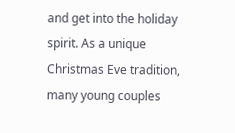and get into the holiday spirit. As a unique Christmas Eve tradition, many young couples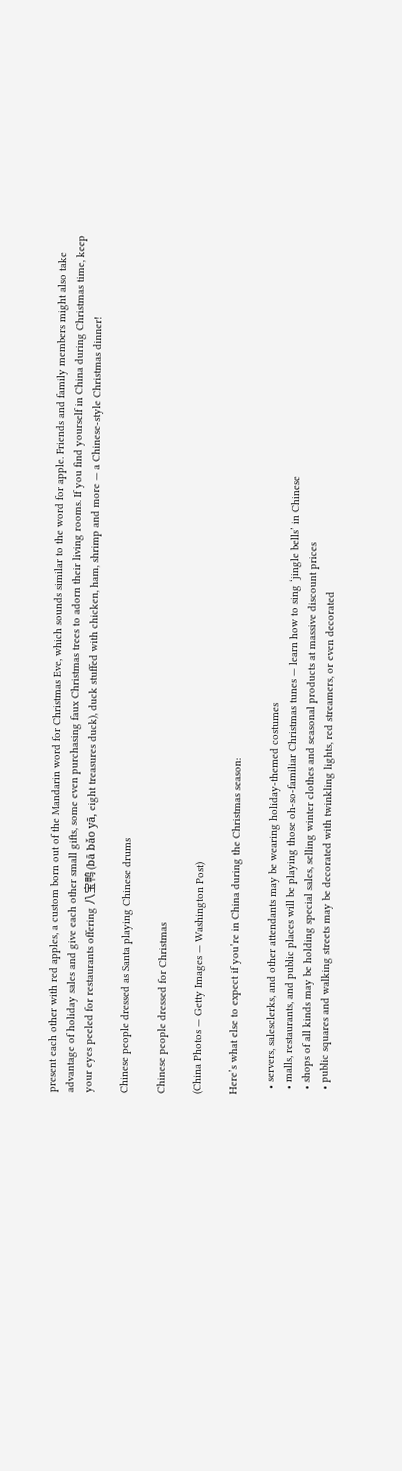present each other with red apples, a custom born out of the Mandarin word for Christmas Eve, which sounds similar to the word for apple. Friends and family members might also take advantage of holiday sales and give each other small gifts, some even purchasing faux Christmas trees to adorn their living rooms. If you find yourself in China during Christmas time, keep your eyes peeled for restaurants offering 八宝鸭 (bā bǎo yā, eight treasures duck), duck stuffed with chicken, ham, shrimp and more — a Chinese-style Christmas dinner!

Chinese people dressed as Santa playing Chinese drums

Chinese people dressed for Christmas

(China Photos — Getty Images — Washington Post)

Here’s what else to expect if you’re in China during the Christmas season:

  • servers, salesclerks, and other attendants may be wearing holiday-themed costumes
  • malls, restaurants, and public places will be playing those oh-so-familiar Christmas tunes — learn how to sing ‘jingle bells’ in Chinese
  • shops of all kinds may be holding special sales, selling winter clothes and seasonal products at massive discount prices
  • public squares and walking streets may be decorated with twinkling lights, red streamers, or even decorated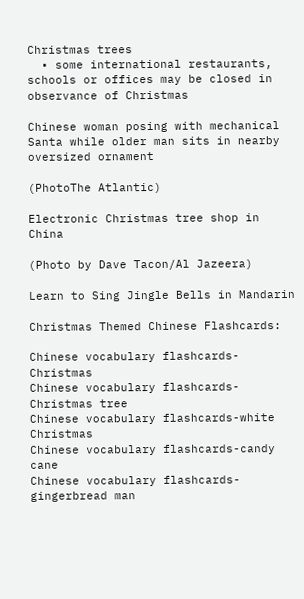Christmas trees
  • some international restaurants, schools or offices may be closed in observance of Christmas

Chinese woman posing with mechanical Santa while older man sits in nearby oversized ornament

(PhotoThe Atlantic)

Electronic Christmas tree shop in China

(Photo by Dave Tacon/Al Jazeera)

Learn to Sing Jingle Bells in Mandarin

Christmas Themed Chinese Flashcards:

Chinese vocabulary flashcards-Christmas
Chinese vocabulary flashcards-Christmas tree
Chinese vocabulary flashcards-white Christmas
Chinese vocabulary flashcards-candy cane
Chinese vocabulary flashcards-gingerbread man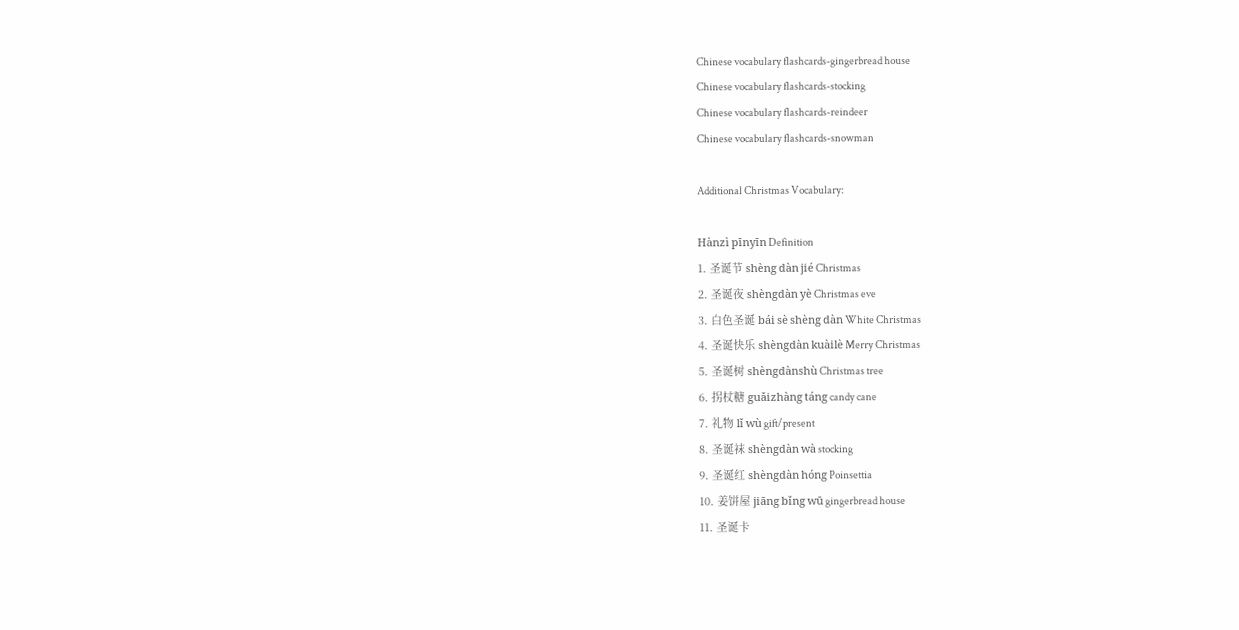Chinese vocabulary flashcards-gingerbread house
Chinese vocabulary flashcards-stocking
Chinese vocabulary flashcards-reindeer
Chinese vocabulary flashcards-snowman

Additional Christmas Vocabulary:

Hànzì pīnyīn Definition
1. 圣诞节 shèng dàn jié Christmas
2. 圣诞夜 shèngdàn yè Christmas eve
3. 白色圣诞 bái sè shèng dàn White Christmas
4. 圣诞快乐 shèngdàn kuàilè Merry Christmas
5. 圣诞树 shèngdànshù Christmas tree
6. 拐杖糖 guǎizhàng táng candy cane
7. 礼物 lǐ wù gift/present
8. 圣诞袜 shèngdàn wà stocking
9. 圣诞红 shèngdàn hóng Poinsettia
10. 姜饼屋 jiāng bǐng wū gingerbread house
11. 圣诞卡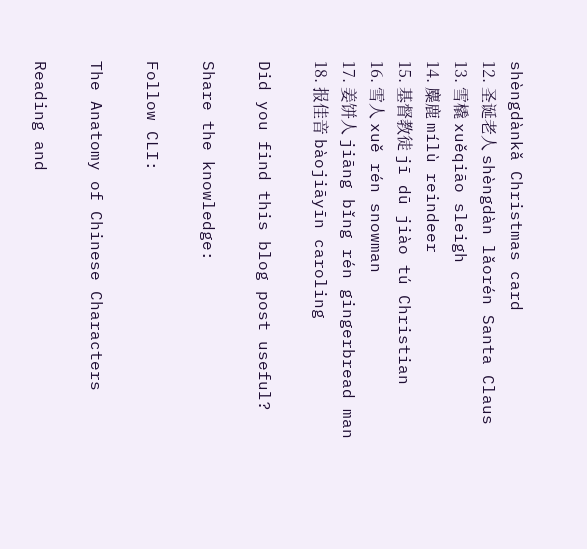shèngdànkǎ Christmas card
12. 圣诞老人 shèngdàn lǎorén Santa Claus
13. 雪橇 xuěqiāo sleigh
14. 麋鹿 mílù reindeer
15. 基督教徒 jī dū jiào tú Christian
16. 雪人 xuě rén snowman
17. 姜饼人 jiāng bǐng rén gingerbread man
18. 报佳音 bàojiāyīn caroling

Did you find this blog post useful?

Share the knowledge:

Follow CLI:

The Anatomy of Chinese Characters

Reading and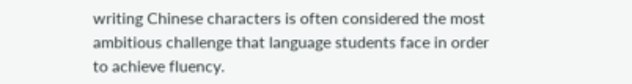writing Chinese characters is often considered the most ambitious challenge that language students face in order to achieve fluency.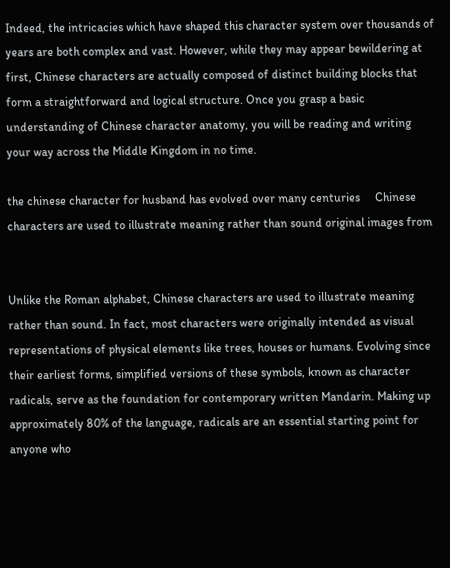Indeed, the intricacies which have shaped this character system over thousands of years are both complex and vast. However, while they may appear bewildering at first, Chinese characters are actually composed of distinct building blocks that form a straightforward and logical structure. Once you grasp a basic understanding of Chinese character anatomy, you will be reading and writing your way across the Middle Kingdom in no time.

the chinese character for husband has evolved over many centuries     Chinese characters are used to illustrate meaning rather than sound original images from


Unlike the Roman alphabet, Chinese characters are used to illustrate meaning rather than sound. In fact, most characters were originally intended as visual representations of physical elements like trees, houses or humans. Evolving since their earliest forms, simplified versions of these symbols, known as character radicals, serve as the foundation for contemporary written Mandarin. Making up approximately 80% of the language, radicals are an essential starting point for anyone who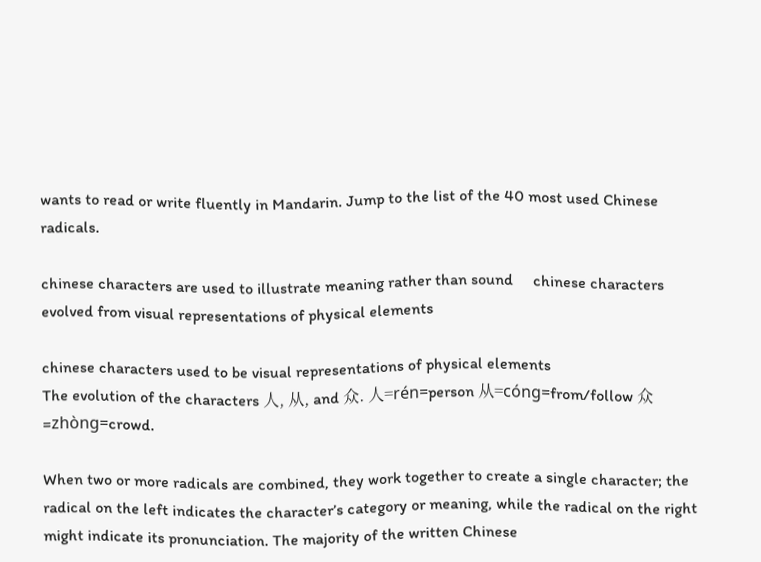wants to read or write fluently in Mandarin. Jump to the list of the 40 most used Chinese radicals.

chinese characters are used to illustrate meaning rather than sound     chinese characters evolved from visual representations of physical elements

chinese characters used to be visual representations of physical elements
The evolution of the characters 人, 从, and 众. 人=rén=person 从=cóng=from/follow 众=zhòng=crowd.

When two or more radicals are combined, they work together to create a single character; the radical on the left indicates the character’s category or meaning, while the radical on the right might indicate its pronunciation. The majority of the written Chinese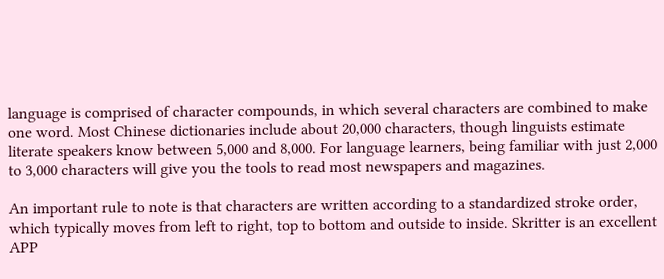language is comprised of character compounds, in which several characters are combined to make one word. Most Chinese dictionaries include about 20,000 characters, though linguists estimate literate speakers know between 5,000 and 8,000. For language learners, being familiar with just 2,000 to 3,000 characters will give you the tools to read most newspapers and magazines.

An important rule to note is that characters are written according to a standardized stroke order, which typically moves from left to right, top to bottom and outside to inside. Skritter is an excellent APP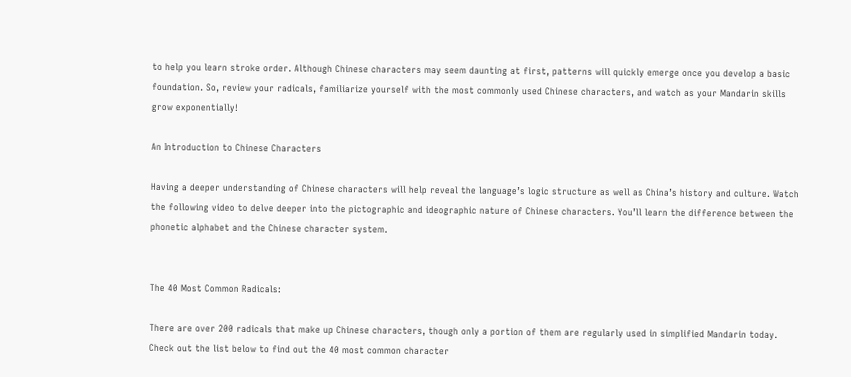to help you learn stroke order. Although Chinese characters may seem daunting at first, patterns will quickly emerge once you develop a basic foundation. So, review your radicals, familiarize yourself with the most commonly used Chinese characters, and watch as your Mandarin skills grow exponentially!

An Introduction to Chinese Characters

Having a deeper understanding of Chinese characters will help reveal the language’s logic structure as well as China’s history and culture. Watch the following video to delve deeper into the pictographic and ideographic nature of Chinese characters. You’ll learn the difference between the phonetic alphabet and the Chinese character system.


The 40 Most Common Radicals:

There are over 200 radicals that make up Chinese characters, though only a portion of them are regularly used in simplified Mandarin today. Check out the list below to find out the 40 most common character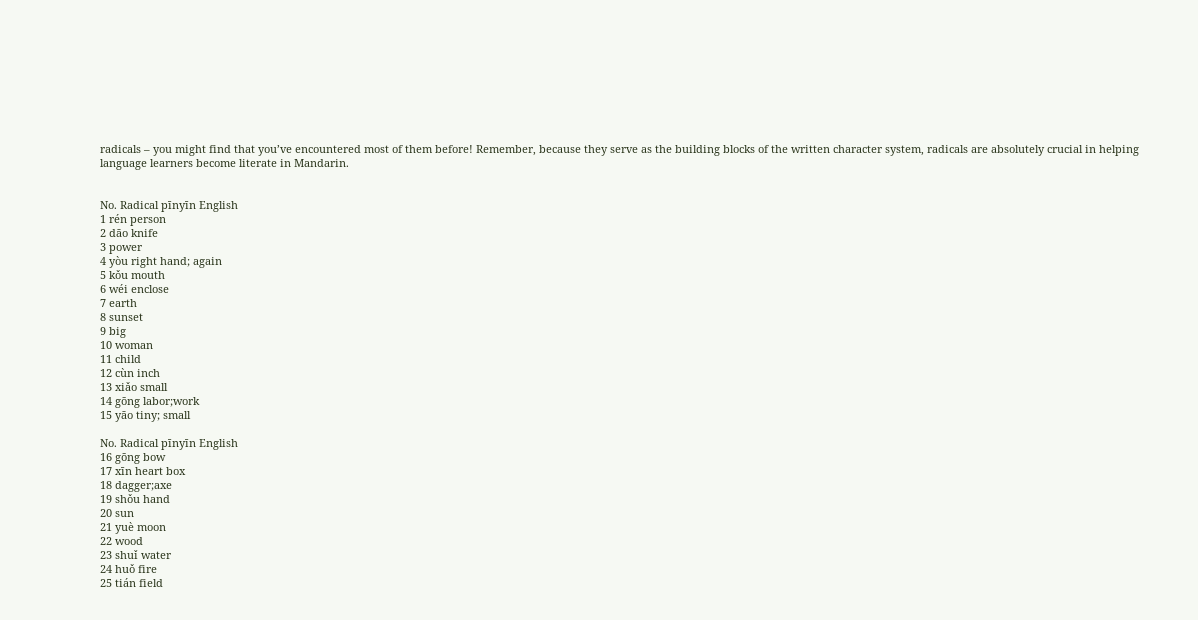radicals – you might find that you’ve encountered most of them before! Remember, because they serve as the building blocks of the written character system, radicals are absolutely crucial in helping language learners become literate in Mandarin.


No. Radical pīnyīn English
1 rén person
2 dāo knife
3 power
4 yòu right hand; again
5 kǒu mouth
6 wéi enclose
7 earth
8 sunset
9 big
10 woman
11 child
12 cùn inch
13 xiǎo small
14 gōng labor;work
15 yāo tiny; small

No. Radical pīnyīn English
16 gōng bow
17 xīn heart box
18 dagger;axe
19 shǒu hand
20 sun
21 yuè moon
22 wood
23 shuǐ water
24 huǒ fire
25 tián field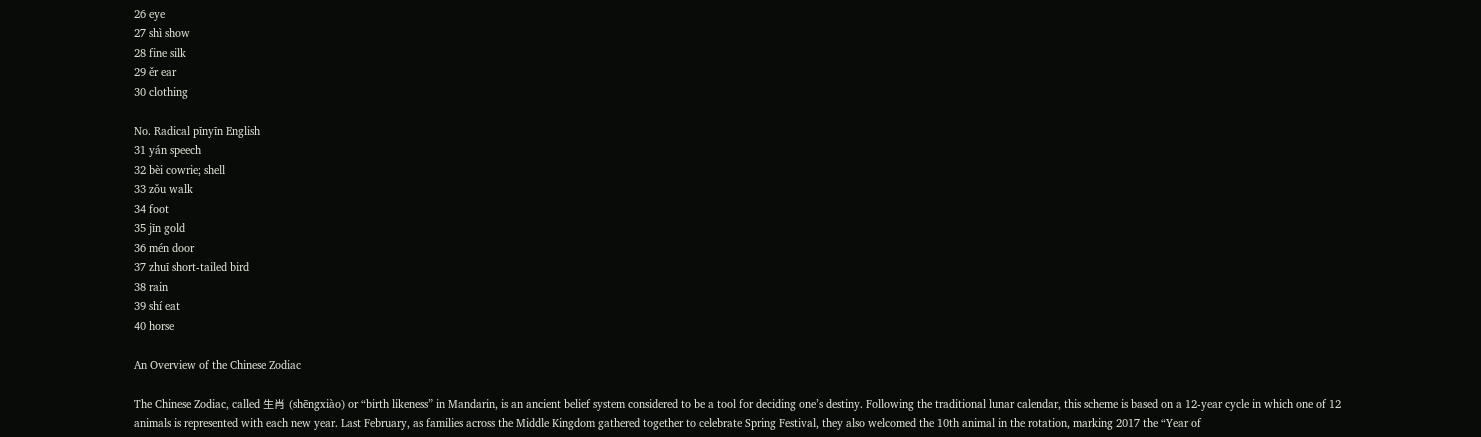26 eye
27 shì show
28 fine silk
29 ěr ear
30 clothing

No. Radical pīnyīn English
31 yán speech
32 bèi cowrie; shell
33 zǒu walk
34 foot
35 jīn gold
36 mén door
37 zhuī short-tailed bird
38 rain
39 shí eat
40 horse

An Overview of the Chinese Zodiac

The Chinese Zodiac, called 生肖 (shēngxiào) or “birth likeness” in Mandarin, is an ancient belief system considered to be a tool for deciding one’s destiny. Following the traditional lunar calendar, this scheme is based on a 12-year cycle in which one of 12 animals is represented with each new year. Last February, as families across the Middle Kingdom gathered together to celebrate Spring Festival, they also welcomed the 10th animal in the rotation, marking 2017 the “Year of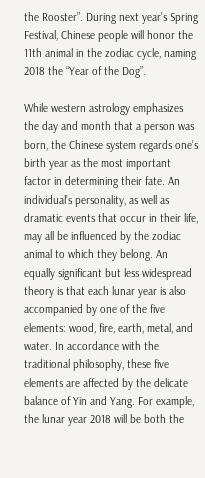the Rooster”. During next year’s Spring Festival, Chinese people will honor the 11th animal in the zodiac cycle, naming 2018 the “Year of the Dog”.

While western astrology emphasizes the day and month that a person was born, the Chinese system regards one’s birth year as the most important factor in determining their fate. An individual’s personality, as well as dramatic events that occur in their life, may all be influenced by the zodiac animal to which they belong. An equally significant but less widespread theory is that each lunar year is also accompanied by one of the five elements: wood, fire, earth, metal, and water. In accordance with the traditional philosophy, these five elements are affected by the delicate balance of Yin and Yang. For example, the lunar year 2018 will be both the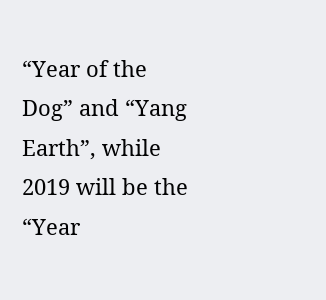“Year of the Dog” and “Yang Earth”, while 2019 will be the “Year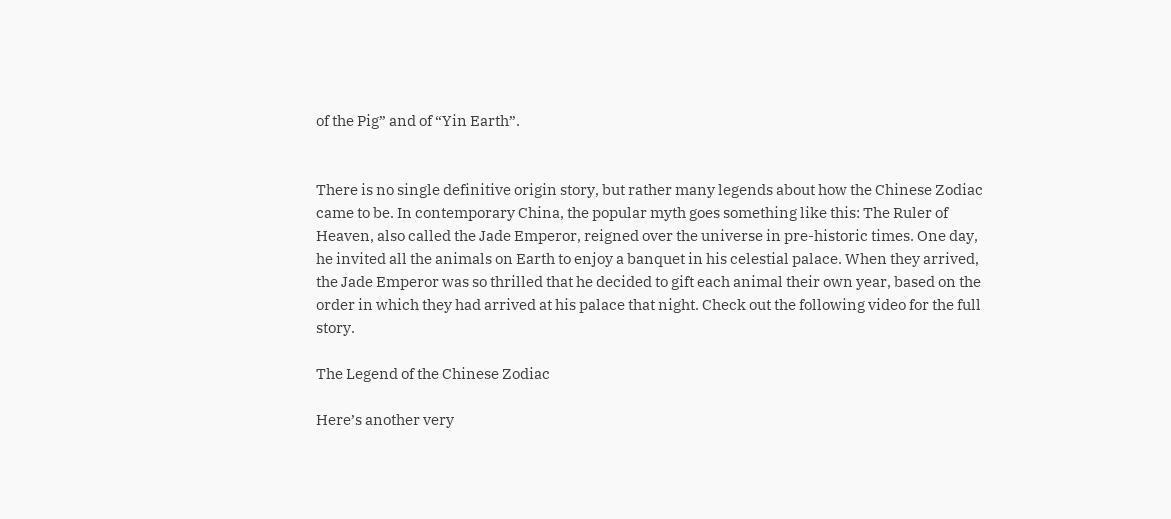of the Pig” and of “Yin Earth”.


There is no single definitive origin story, but rather many legends about how the Chinese Zodiac came to be. In contemporary China, the popular myth goes something like this: The Ruler of Heaven, also called the Jade Emperor, reigned over the universe in pre-historic times. One day, he invited all the animals on Earth to enjoy a banquet in his celestial palace. When they arrived, the Jade Emperor was so thrilled that he decided to gift each animal their own year, based on the order in which they had arrived at his palace that night. Check out the following video for the full story.

The Legend of the Chinese Zodiac

Here’s another very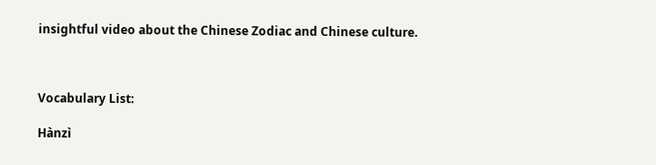insightful video about the Chinese Zodiac and Chinese culture.



Vocabulary List:

Hànzì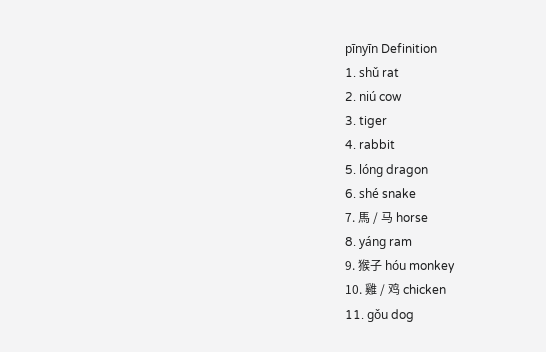pīnyīn Definition
1. shǔ rat
2. niú cow
3. tiger
4. rabbit
5. lóng dragon
6. shé snake
7. 馬 / 马 horse
8. yáng ram
9. 猴子 hóu monkey
10. 雞 / 鸡 chicken
11. gǒu dog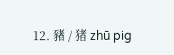12. 豬 / 猪 zhū pig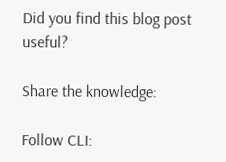Did you find this blog post useful?

Share the knowledge:

Follow CLI: